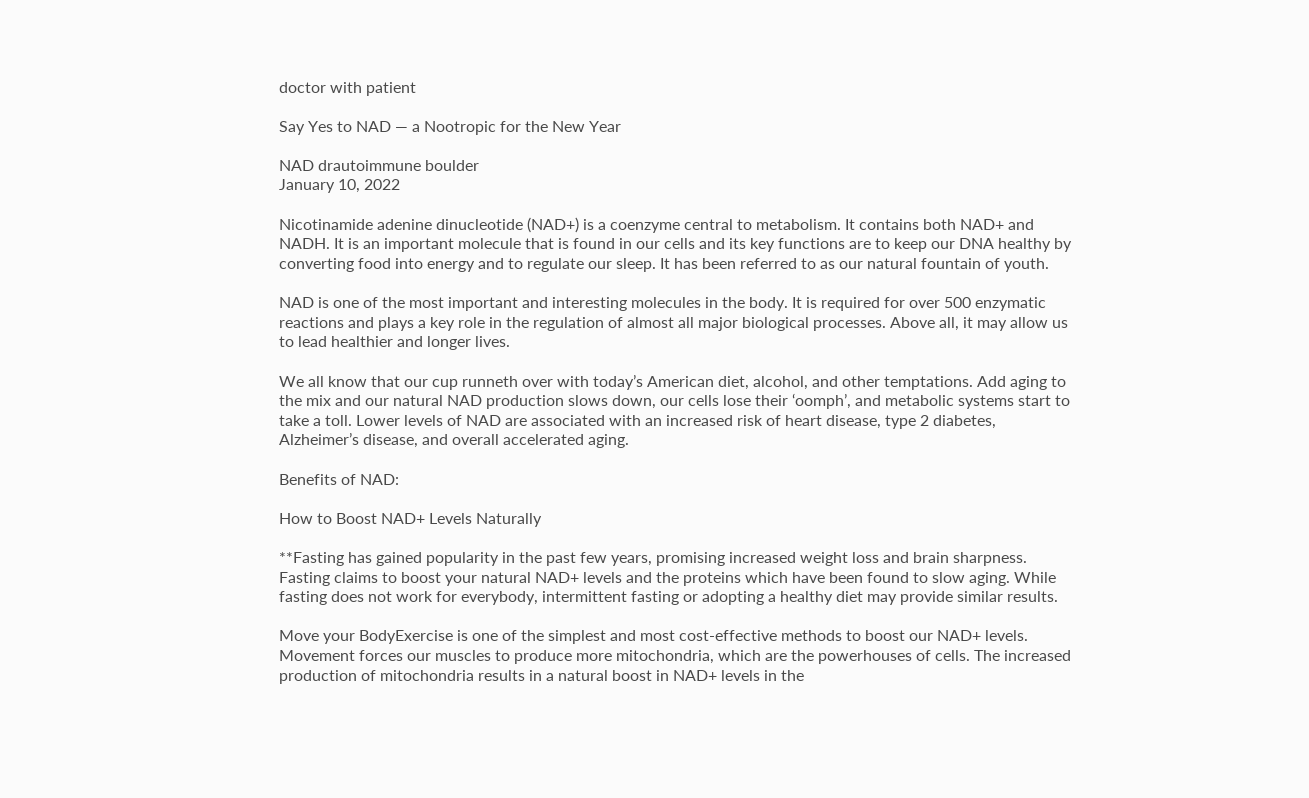doctor with patient

Say Yes to NAD — a Nootropic for the New Year

NAD drautoimmune boulder
January 10, 2022

Nicotinamide adenine dinucleotide (NAD+) is a coenzyme central to metabolism. It contains both NAD+ and NADH. It is an important molecule that is found in our cells and its key functions are to keep our DNA healthy by converting food into energy and to regulate our sleep. It has been referred to as our natural fountain of youth.

NAD is one of the most important and interesting molecules in the body. It is required for over 500 enzymatic reactions and plays a key role in the regulation of almost all major biological processes. Above all, it may allow us to lead healthier and longer lives.

We all know that our cup runneth over with today’s American diet, alcohol, and other temptations. Add aging to the mix and our natural NAD production slows down, our cells lose their ‘oomph’, and metabolic systems start to take a toll. Lower levels of NAD are associated with an increased risk of heart disease, type 2 diabetes, Alzheimer’s disease, and overall accelerated aging.

Benefits of NAD:

How to Boost NAD+ Levels Naturally

**Fasting has gained popularity in the past few years, promising increased weight loss and brain sharpness. Fasting claims to boost your natural NAD+ levels and the proteins which have been found to slow aging. While fasting does not work for everybody, intermittent fasting or adopting a healthy diet may provide similar results.

Move your BodyExercise is one of the simplest and most cost-effective methods to boost our NAD+ levels. Movement forces our muscles to produce more mitochondria, which are the powerhouses of cells. The increased production of mitochondria results in a natural boost in NAD+ levels in the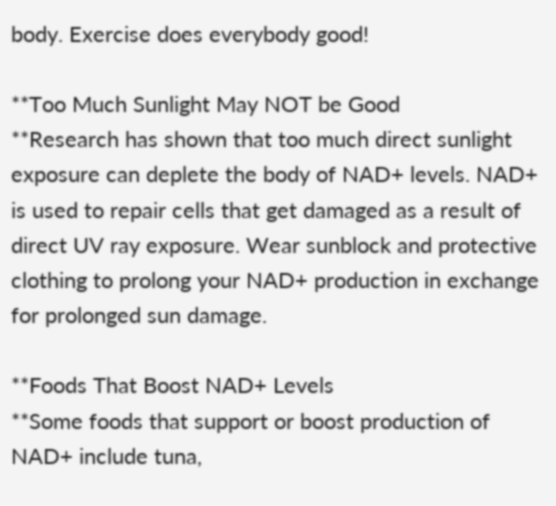body. Exercise does everybody good!

**Too Much Sunlight May NOT be Good
**Research has shown that too much direct sunlight exposure can deplete the body of NAD+ levels. NAD+ is used to repair cells that get damaged as a result of direct UV ray exposure. Wear sunblock and protective clothing to prolong your NAD+ production in exchange for prolonged sun damage.

**Foods That Boost NAD+ Levels
**Some foods that support or boost production of NAD+ include tuna,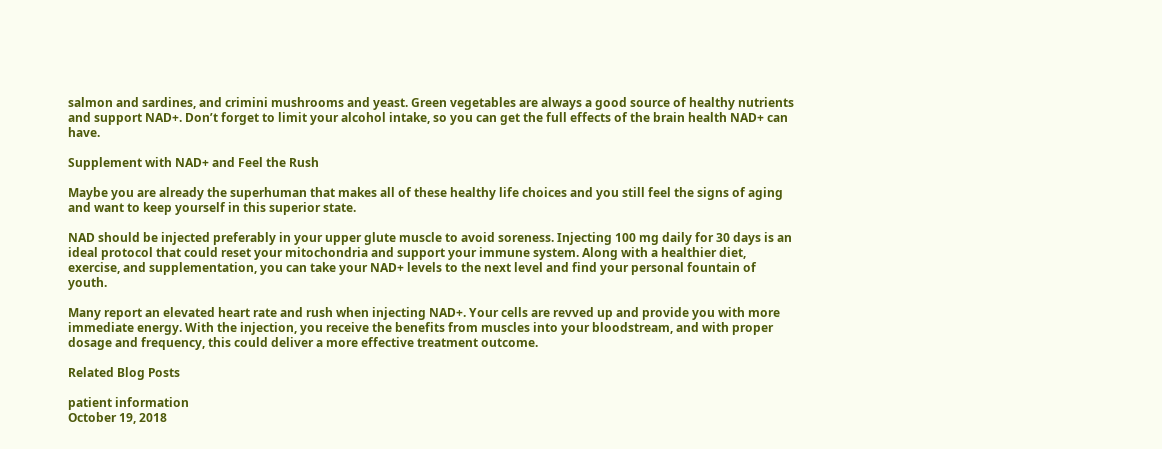salmon and sardines, and crimini mushrooms and yeast. Green vegetables are always a good source of healthy nutrients and support NAD+. Don’t forget to limit your alcohol intake, so you can get the full effects of the brain health NAD+ can have.

Supplement with NAD+ and Feel the Rush

Maybe you are already the superhuman that makes all of these healthy life choices and you still feel the signs of aging and want to keep yourself in this superior state.

NAD should be injected preferably in your upper glute muscle to avoid soreness. Injecting 100 mg daily for 30 days is an ideal protocol that could reset your mitochondria and support your immune system. Along with a healthier diet, exercise, and supplementation, you can take your NAD+ levels to the next level and find your personal fountain of youth.

Many report an elevated heart rate and rush when injecting NAD+. Your cells are revved up and provide you with more immediate energy. With the injection, you receive the benefits from muscles into your bloodstream, and with proper dosage and frequency, this could deliver a more effective treatment outcome.

Related Blog Posts

patient information
October 19, 2018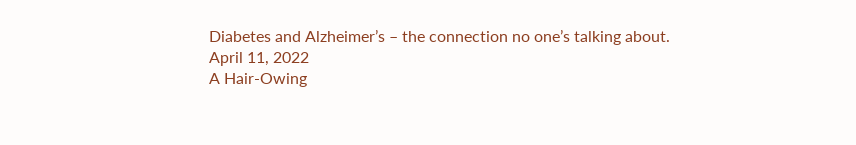Diabetes and Alzheimer’s – the connection no one’s talking about.
April 11, 2022
A Hair-Owing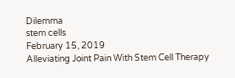Dilemma
stem cells
February 15, 2019
Alleviating Joint Pain With Stem Cell Therapy